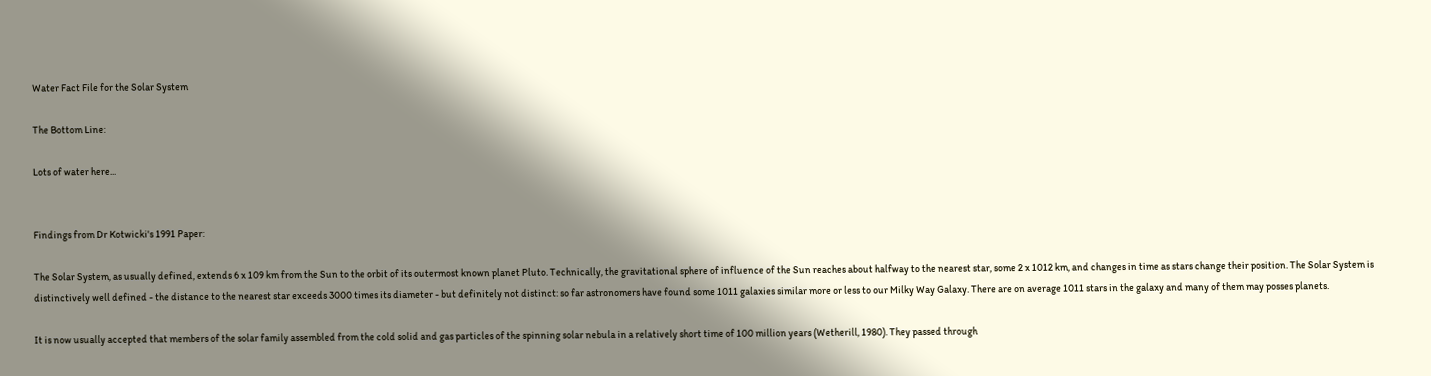Water Fact File for the Solar System

The Bottom Line:

Lots of water here...


Findings from Dr Kotwicki's 1991 Paper:

The Solar System, as usually defined, extends 6 x 109 km from the Sun to the orbit of its outermost known planet Pluto. Technically, the gravitational sphere of influence of the Sun reaches about halfway to the nearest star, some 2 x 1012 km, and changes in time as stars change their position. The Solar System is distinctively well defined - the distance to the nearest star exceeds 3000 times its diameter - but definitely not distinct: so far astronomers have found some 1011 galaxies similar more or less to our Milky Way Galaxy. There are on average 1011 stars in the galaxy and many of them may posses planets.

It is now usually accepted that members of the solar family assembled from the cold solid and gas particles of the spinning solar nebula in a relatively short time of 100 million years (Wetherill, 1980). They passed through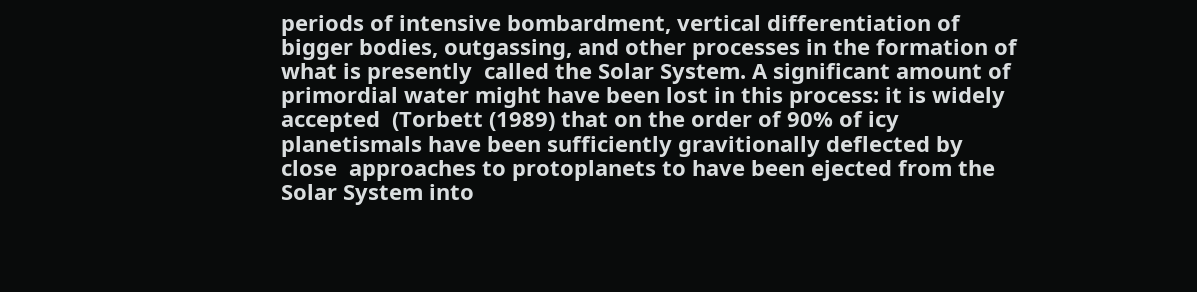periods of intensive bombardment, vertical differentiation of bigger bodies, outgassing, and other processes in the formation of what is presently  called the Solar System. A significant amount of primordial water might have been lost in this process: it is widely accepted  (Torbett (1989) that on the order of 90% of icy planetismals have been sufficiently gravitionally deflected by close  approaches to protoplanets to have been ejected from the Solar System into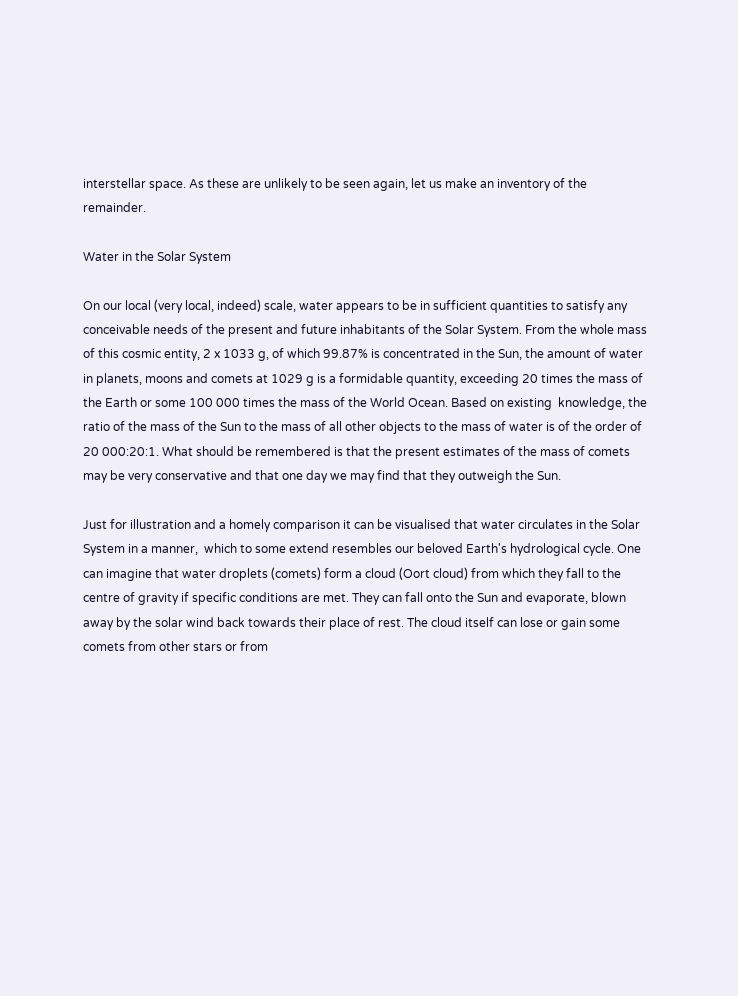interstellar space. As these are unlikely to be seen again, let us make an inventory of the remainder.

Water in the Solar System

On our local (very local, indeed) scale, water appears to be in sufficient quantities to satisfy any conceivable needs of the present and future inhabitants of the Solar System. From the whole mass of this cosmic entity, 2 x 1033 g, of which 99.87% is concentrated in the Sun, the amount of water in planets, moons and comets at 1029 g is a formidable quantity, exceeding 20 times the mass of the Earth or some 100 000 times the mass of the World Ocean. Based on existing  knowledge, the ratio of the mass of the Sun to the mass of all other objects to the mass of water is of the order of  20 000:20:1. What should be remembered is that the present estimates of the mass of comets may be very conservative and that one day we may find that they outweigh the Sun.

Just for illustration and a homely comparison it can be visualised that water circulates in the Solar System in a manner,  which to some extend resembles our beloved Earth's hydrological cycle. One can imagine that water droplets (comets) form a cloud (Oort cloud) from which they fall to the centre of gravity if specific conditions are met. They can fall onto the Sun and evaporate, blown away by the solar wind back towards their place of rest. The cloud itself can lose or gain some comets from other stars or from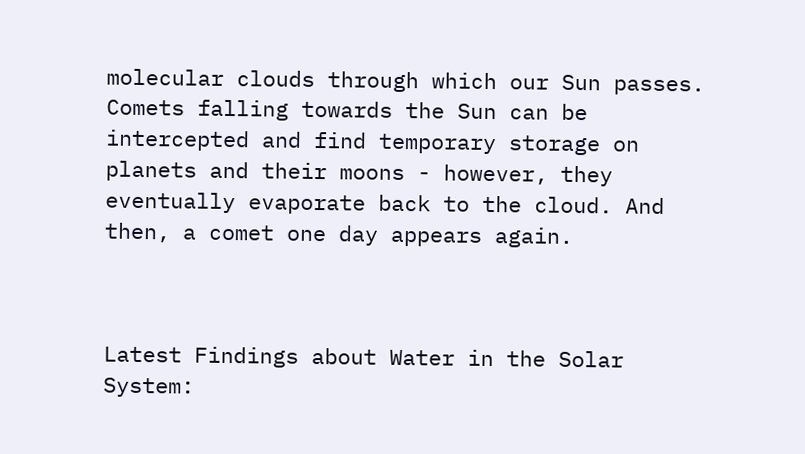molecular clouds through which our Sun passes. Comets falling towards the Sun can be  intercepted and find temporary storage on planets and their moons - however, they eventually evaporate back to the cloud. And then, a comet one day appears again.



Latest Findings about Water in the Solar System: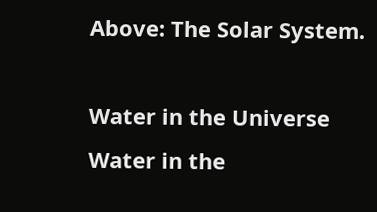Above: The Solar System.

Water in the Universe
Water in the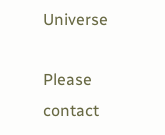Universe

Please contact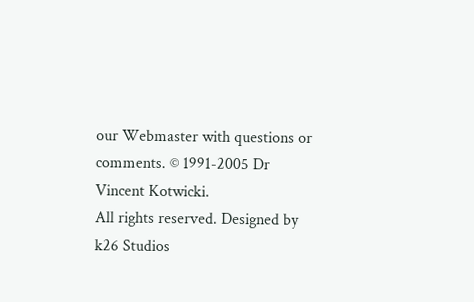our Webmaster with questions or comments. © 1991-2005 Dr Vincent Kotwicki.
All rights reserved. Designed by
k26 Studios